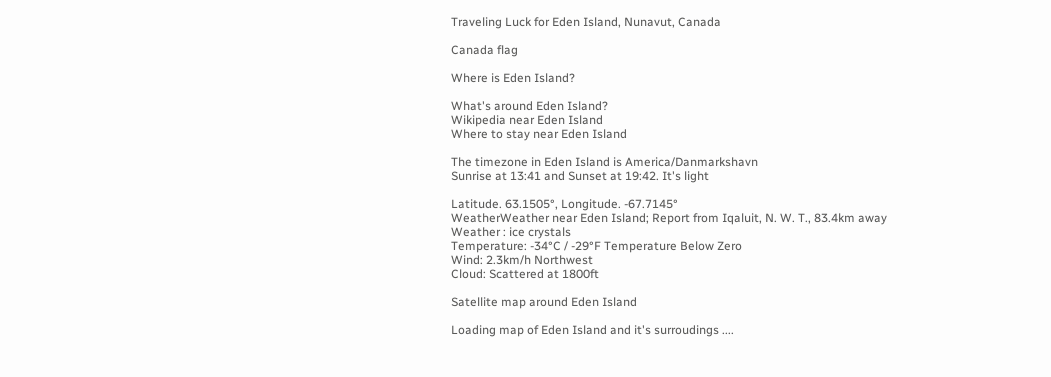Traveling Luck for Eden Island, Nunavut, Canada

Canada flag

Where is Eden Island?

What's around Eden Island?
Wikipedia near Eden Island
Where to stay near Eden Island

The timezone in Eden Island is America/Danmarkshavn
Sunrise at 13:41 and Sunset at 19:42. It's light

Latitude. 63.1505°, Longitude. -67.7145°
WeatherWeather near Eden Island; Report from Iqaluit, N. W. T., 83.4km away
Weather : ice crystals
Temperature: -34°C / -29°F Temperature Below Zero
Wind: 2.3km/h Northwest
Cloud: Scattered at 1800ft

Satellite map around Eden Island

Loading map of Eden Island and it's surroudings ....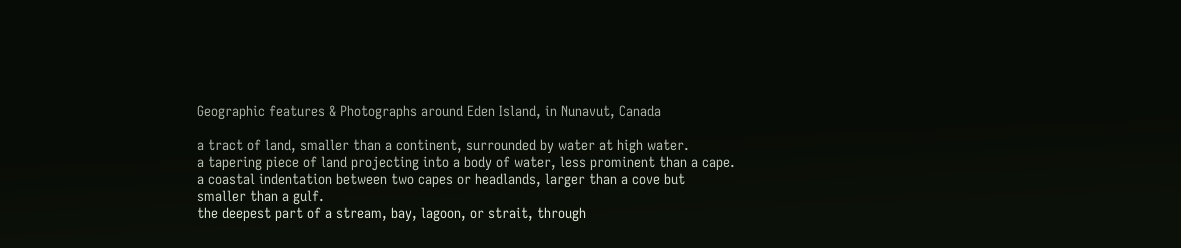Geographic features & Photographs around Eden Island, in Nunavut, Canada

a tract of land, smaller than a continent, surrounded by water at high water.
a tapering piece of land projecting into a body of water, less prominent than a cape.
a coastal indentation between two capes or headlands, larger than a cove but smaller than a gulf.
the deepest part of a stream, bay, lagoon, or strait, through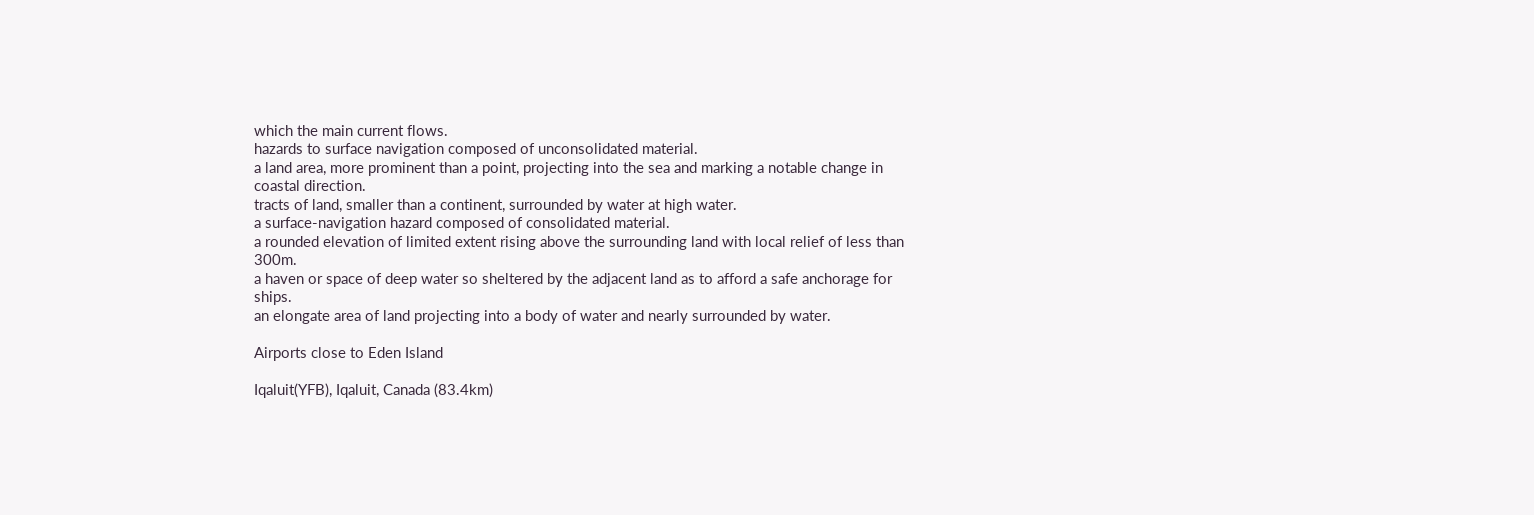which the main current flows.
hazards to surface navigation composed of unconsolidated material.
a land area, more prominent than a point, projecting into the sea and marking a notable change in coastal direction.
tracts of land, smaller than a continent, surrounded by water at high water.
a surface-navigation hazard composed of consolidated material.
a rounded elevation of limited extent rising above the surrounding land with local relief of less than 300m.
a haven or space of deep water so sheltered by the adjacent land as to afford a safe anchorage for ships.
an elongate area of land projecting into a body of water and nearly surrounded by water.

Airports close to Eden Island

Iqaluit(YFB), Iqaluit, Canada (83.4km)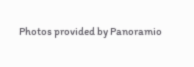Photos provided by Panoramio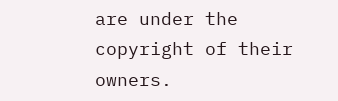are under the copyright of their owners.